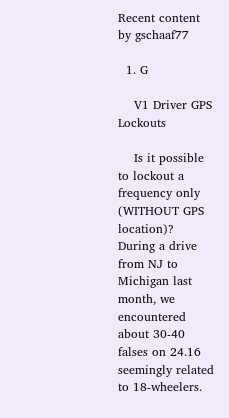Recent content by gschaaf77

  1. G

    V1 Driver GPS Lockouts

    Is it possible to lockout a frequency only (WITHOUT GPS location)? During a drive from NJ to Michigan last month, we encountered about 30-40 falses on 24.16 seemingly related to 18-wheelers.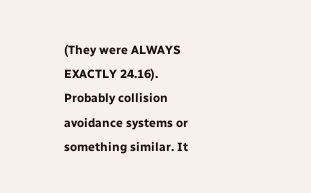(They were ALWAYS EXACTLY 24.16). Probably collision avoidance systems or something similar. It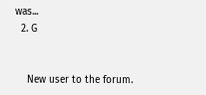was...
  2. G


    New user to the forum.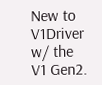New to V1Driver w/ the V1 Gen2.